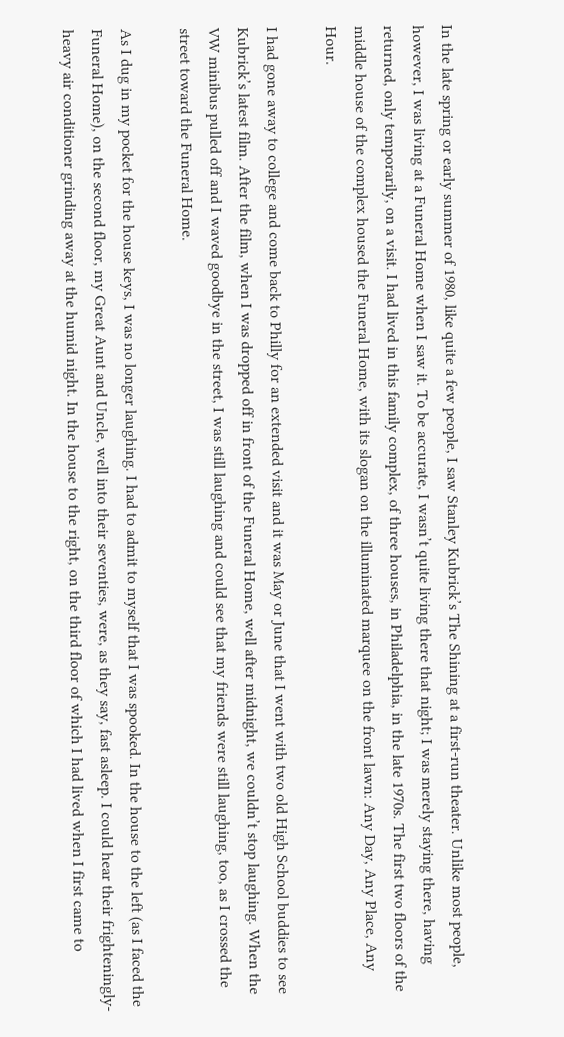In the late spring or early summer of 1980, like quite a few people, I saw Stanley Kubrick’s The Shining at a first-run theater. Unlike most people, however, I was living at a Funeral Home when I saw it. To be accurate, I wasn’t quite living there that night; I was merely staying there, having returned, only temporarily, on a visit. I had lived in this family complex, of three houses, in Philadelphia, in the late 1970s. The first two floors of the middle house of the complex housed the Funeral Home, with its slogan on the illuminated marquee on the front lawn: Any Day, Any Place, Any Hour.

I had gone away to college and come back to Philly for an extended visit and it was May or June that I went with two old High School buddies to see Kubrick’s latest film. After the film, when I was dropped off in front of the Funeral Home, well after midnight, we couldn’t stop laughing. When the VW minibus pulled off and I waved goodbye in the street, I was still laughing and could see that my friends were still laughing, too, as I crossed the street toward the Funeral Home.

As I dug in my pocket for the house keys, I was no longer laughing. I had to admit to myself that I was spooked. In the house to the left (as I faced the Funeral Home), on the second floor, my Great Aunt and Uncle, well into their seventies, were, as they say, fast asleep. I could hear their frighteningly-heavy air conditioner grinding away at the humid night. In the house to the right, on the third floor of which I had lived when I first came to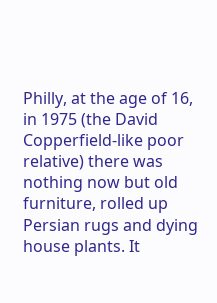Philly, at the age of 16, in 1975 (the David Copperfield-like poor relative) there was nothing now but old furniture, rolled up Persian rugs and dying house plants. It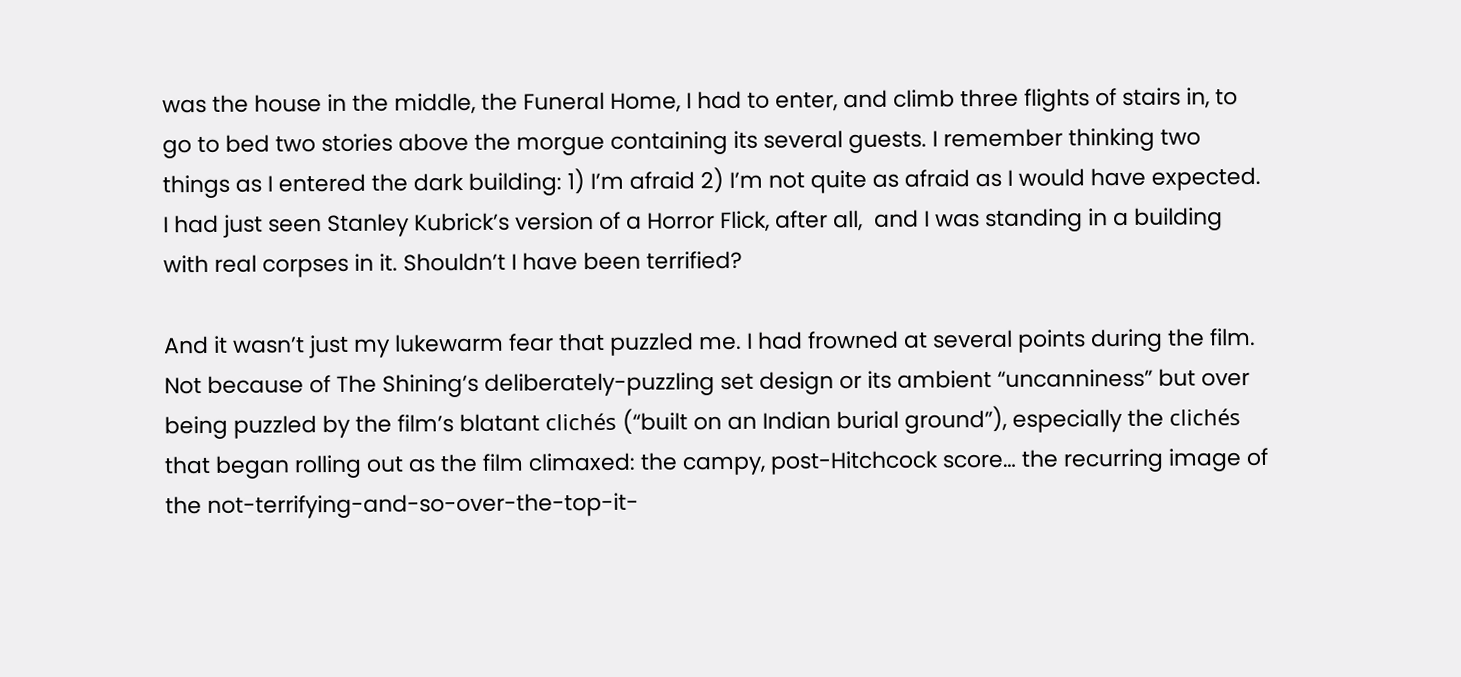was the house in the middle, the Funeral Home, I had to enter, and climb three flights of stairs in, to go to bed two stories above the morgue containing its several guests. I remember thinking two things as I entered the dark building: 1) I’m afraid 2) I’m not quite as afraid as I would have expected. I had just seen Stanley Kubrick’s version of a Horror Flick, after all,  and I was standing in a building with real corpses in it. Shouldn’t I have been terrified?

And it wasn’t just my lukewarm fear that puzzled me. I had frowned at several points during the film. Not because of The Shining’s deliberately-puzzling set design or its ambient “uncanniness” but over being puzzled by the film’s blatant clichés (“built on an Indian burial ground”), especially the clichés  that began rolling out as the film climaxed: the campy, post-Hitchcock score… the recurring image of the not-terrifying-and-so-over-the-top-it-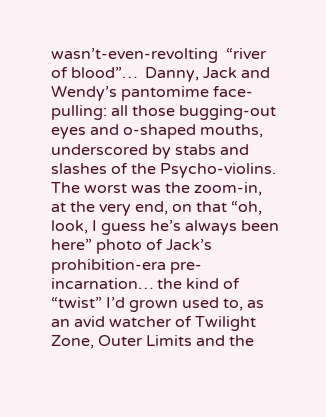wasn’t-even-revolting  “river of blood”…  Danny, Jack and Wendy’s pantomime face-pulling: all those bugging-out eyes and o-shaped mouths, underscored by stabs and slashes of the Psycho-violins. The worst was the zoom-in, at the very end, on that “oh, look, I guess he’s always been here” photo of Jack’s prohibition-era pre-incarnation… the kind of “twist” I’d grown used to, as an avid watcher of Twilight Zone, Outer Limits and the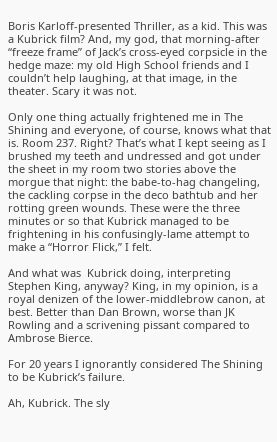Boris Karloff-presented Thriller, as a kid. This was a Kubrick film? And, my god, that morning-after “freeze frame” of Jack’s cross-eyed corpsicle in the hedge maze: my old High School friends and I couldn’t help laughing, at that image, in the theater. Scary it was not.

Only one thing actually frightened me in The Shining and everyone, of course, knows what that is. Room 237. Right? That’s what I kept seeing as I brushed my teeth and undressed and got under the sheet in my room two stories above the morgue that night: the babe-to-hag changeling, the cackling corpse in the deco bathtub and her rotting green wounds. These were the three minutes or so that Kubrick managed to be frightening in his confusingly-lame attempt to make a “Horror Flick,” I felt.

And what was  Kubrick doing, interpreting Stephen King, anyway? King, in my opinion, is a royal denizen of the lower-middlebrow canon, at best. Better than Dan Brown, worse than JK Rowling and a scrivening pissant compared to Ambrose Bierce.

For 20 years I ignorantly considered The Shining to be Kubrick’s failure.

Ah, Kubrick. The sly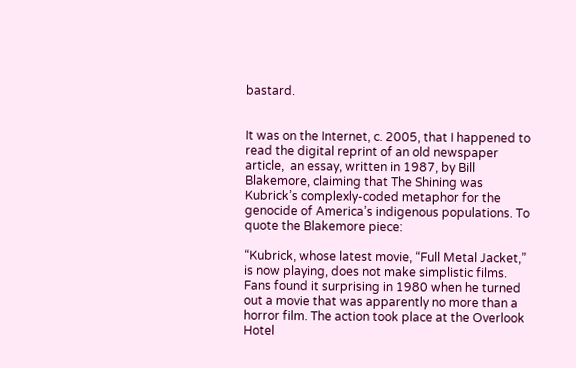bastard.


It was on the Internet, c. 2005, that I happened to read the digital reprint of an old newspaper article,  an essay, written in 1987, by Bill Blakemore, claiming that The Shining was Kubrick’s complexly-coded metaphor for the genocide of America’s indigenous populations. To quote the Blakemore piece:

“Kubrick, whose latest movie, “Full Metal Jacket,” is now playing, does not make simplistic films. Fans found it surprising in 1980 when he turned out a movie that was apparently no more than a horror film. The action took place at the Overlook Hotel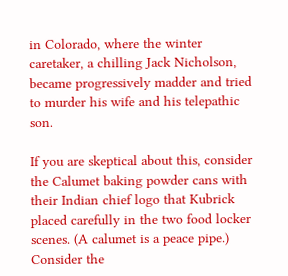in Colorado, where the winter caretaker, a chilling Jack Nicholson, became progressively madder and tried to murder his wife and his telepathic son.

If you are skeptical about this, consider the Calumet baking powder cans with their Indian chief logo that Kubrick placed carefully in the two food locker scenes. (A calumet is a peace pipe.) Consider the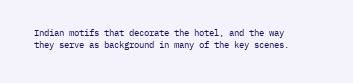Indian motifs that decorate the hotel, and the way they serve as background in many of the key scenes.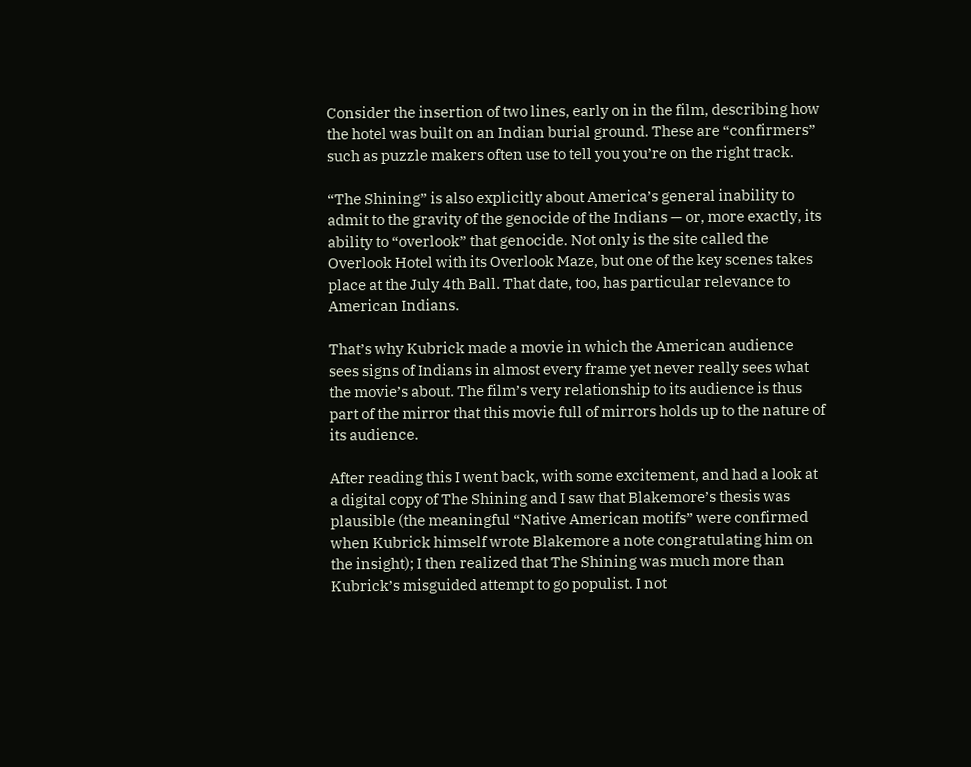Consider the insertion of two lines, early on in the film, describing how the hotel was built on an Indian burial ground. These are “confirmers” such as puzzle makers often use to tell you you’re on the right track.

“The Shining” is also explicitly about America’s general inability to admit to the gravity of the genocide of the Indians — or, more exactly, its ability to “overlook” that genocide. Not only is the site called the Overlook Hotel with its Overlook Maze, but one of the key scenes takes place at the July 4th Ball. That date, too, has particular relevance to American Indians.

That’s why Kubrick made a movie in which the American audience sees signs of Indians in almost every frame yet never really sees what the movie’s about. The film’s very relationship to its audience is thus part of the mirror that this movie full of mirrors holds up to the nature of its audience.

After reading this I went back, with some excitement, and had a look at a digital copy of The Shining and I saw that Blakemore’s thesis was plausible (the meaningful “Native American motifs” were confirmed when Kubrick himself wrote Blakemore a note congratulating him on the insight); I then realized that The Shining was much more than Kubrick’s misguided attempt to go populist. I not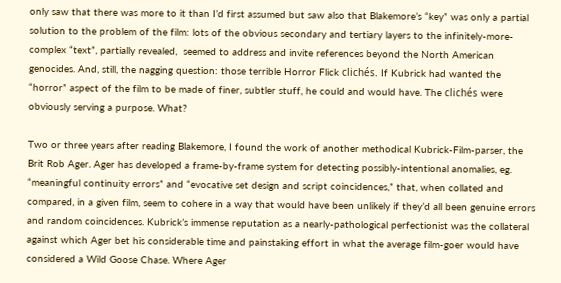only saw that there was more to it than I’d first assumed but saw also that Blakemore’s “key” was only a partial solution to the problem of the film: lots of the obvious secondary and tertiary layers to the infinitely-more-complex “text”, partially revealed,  seemed to address and invite references beyond the North American genocides. And, still, the nagging question: those terrible Horror Flick clichés. If Kubrick had wanted the “horror” aspect of the film to be made of finer, subtler stuff, he could and would have. The clichés were obviously serving a purpose. What?

Two or three years after reading Blakemore, I found the work of another methodical Kubrick-Film-parser, the Brit Rob Ager. Ager has developed a frame-by-frame system for detecting possibly-intentional anomalies, eg. “meaningful continuity errors” and “evocative set design and script coincidences,” that, when collated and compared, in a given film, seem to cohere in a way that would have been unlikely if they’d all been genuine errors and random coincidences. Kubrick’s immense reputation as a nearly-pathological perfectionist was the collateral against which Ager bet his considerable time and painstaking effort in what the average film-goer would have considered a Wild Goose Chase. Where Ager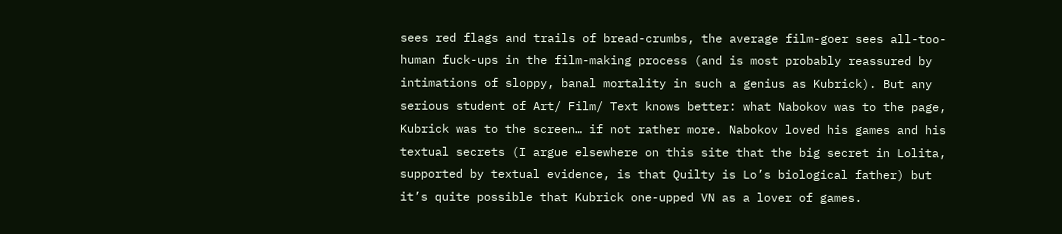sees red flags and trails of bread-crumbs, the average film-goer sees all-too-human fuck-ups in the film-making process (and is most probably reassured by intimations of sloppy, banal mortality in such a genius as Kubrick). But any serious student of Art/ Film/ Text knows better: what Nabokov was to the page, Kubrick was to the screen… if not rather more. Nabokov loved his games and his textual secrets (I argue elsewhere on this site that the big secret in Lolita, supported by textual evidence, is that Quilty is Lo’s biological father) but it’s quite possible that Kubrick one-upped VN as a lover of games.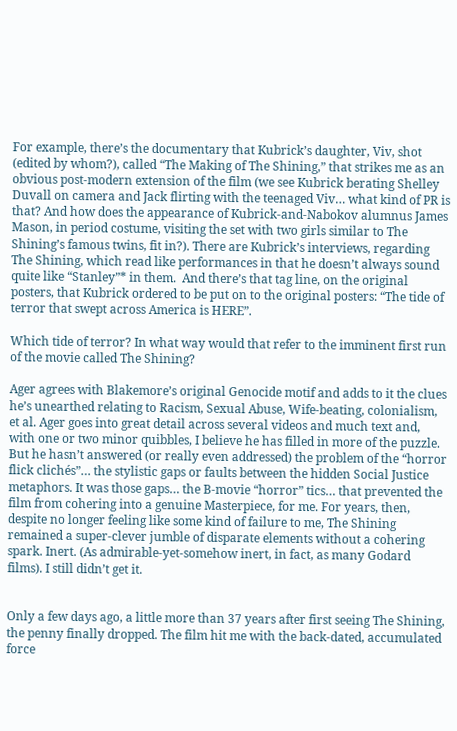For example, there’s the documentary that Kubrick’s daughter, Viv, shot (edited by whom?), called “The Making of The Shining,” that strikes me as an obvious post-modern extension of the film (we see Kubrick berating Shelley Duvall on camera and Jack flirting with the teenaged Viv… what kind of PR is that? And how does the appearance of Kubrick-and-Nabokov alumnus James Mason, in period costume, visiting the set with two girls similar to The Shining’s famous twins, fit in?). There are Kubrick’s interviews, regarding The Shining, which read like performances in that he doesn’t always sound quite like “Stanley”* in them.  And there’s that tag line, on the original posters, that Kubrick ordered to be put on to the original posters: “The tide of terror that swept across America is HERE”.

Which tide of terror? In what way would that refer to the imminent first run of the movie called The Shining?

Ager agrees with Blakemore’s original Genocide motif and adds to it the clues he’s unearthed relating to Racism, Sexual Abuse, Wife-beating, colonialism, et al. Ager goes into great detail across several videos and much text and, with one or two minor quibbles, I believe he has filled in more of the puzzle. But he hasn’t answered (or really even addressed) the problem of the “horror flick clichés”… the stylistic gaps or faults between the hidden Social Justice metaphors. It was those gaps… the B-movie “horror” tics… that prevented the film from cohering into a genuine Masterpiece, for me. For years, then, despite no longer feeling like some kind of failure to me, The Shining remained a super-clever jumble of disparate elements without a cohering spark. Inert. (As admirable-yet-somehow inert, in fact, as many Godard films). I still didn’t get it.


Only a few days ago, a little more than 37 years after first seeing The Shining,  the penny finally dropped. The film hit me with the back-dated, accumulated force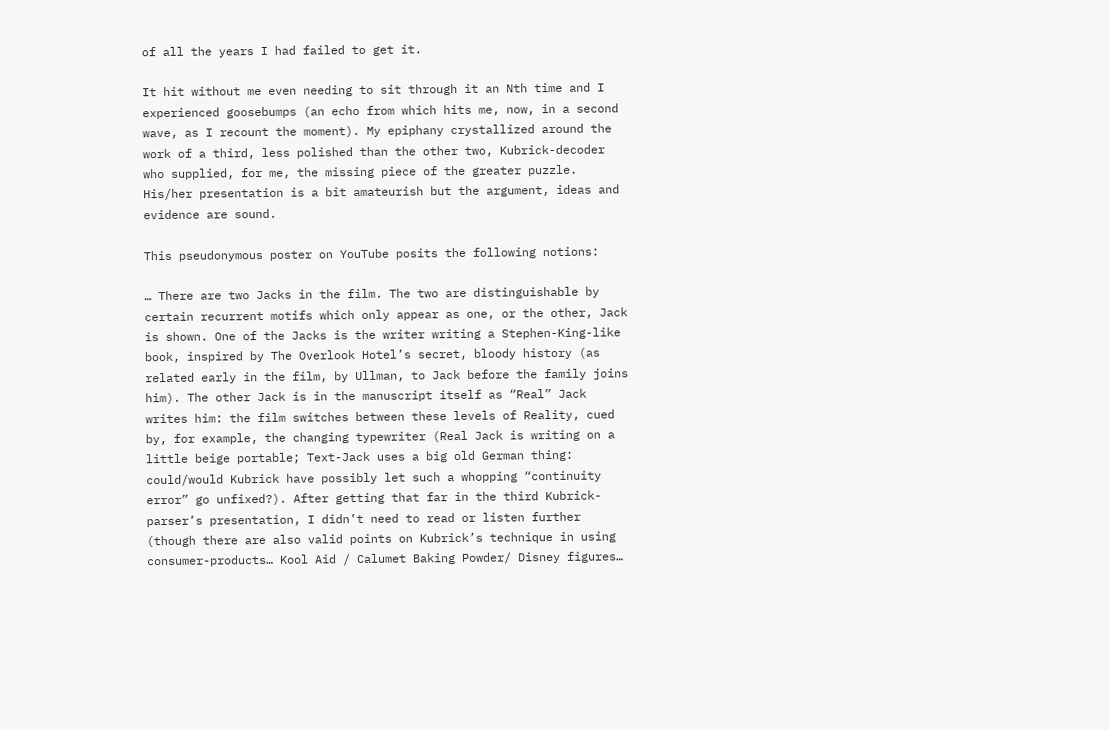of all the years I had failed to get it.

It hit without me even needing to sit through it an Nth time and I experienced goosebumps (an echo from which hits me, now, in a second wave, as I recount the moment). My epiphany crystallized around the work of a third, less polished than the other two, Kubrick-decoder who supplied, for me, the missing piece of the greater puzzle. His/her presentation is a bit amateurish but the argument, ideas and evidence are sound.

This pseudonymous poster on YouTube posits the following notions:

… There are two Jacks in the film. The two are distinguishable by certain recurrent motifs which only appear as one, or the other, Jack is shown. One of the Jacks is the writer writing a Stephen-King-like book, inspired by The Overlook Hotel’s secret, bloody history (as related early in the film, by Ullman, to Jack before the family joins him). The other Jack is in the manuscript itself as “Real” Jack writes him: the film switches between these levels of Reality, cued by, for example, the changing typewriter (Real Jack is writing on a little beige portable; Text-Jack uses a big old German thing: could/would Kubrick have possibly let such a whopping “continuity error” go unfixed?). After getting that far in the third Kubrick-parser’s presentation, I didn’t need to read or listen further (though there are also valid points on Kubrick’s technique in using consumer-products… Kool Aid / Calumet Baking Powder/ Disney figures…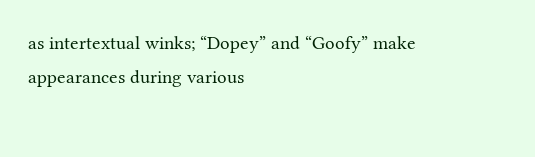as intertextual winks; “Dopey” and “Goofy” make appearances during various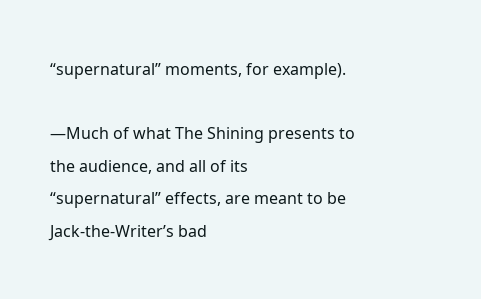“supernatural” moments, for example).

—Much of what The Shining presents to the audience, and all of its “supernatural” effects, are meant to be Jack-the-Writer’s bad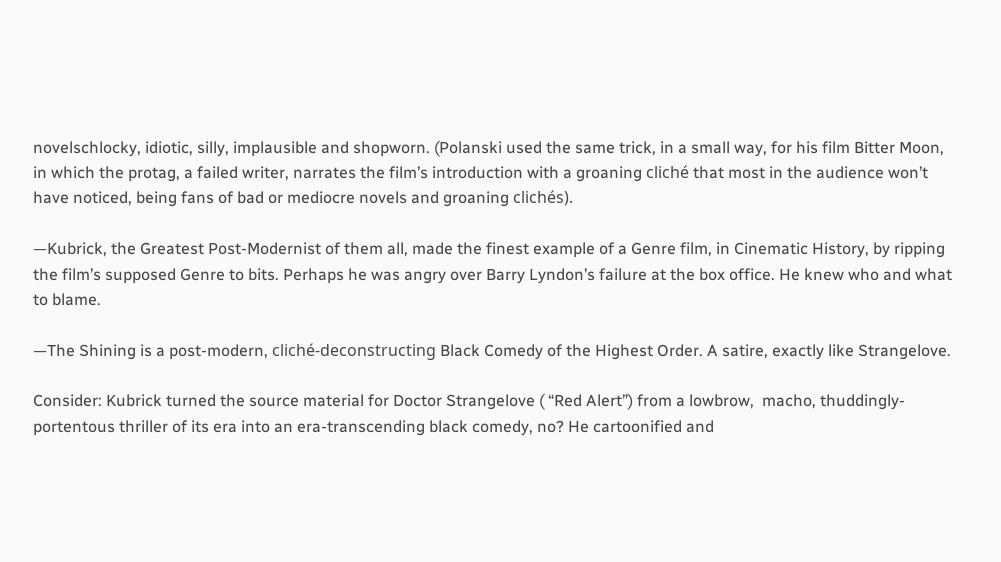novelschlocky, idiotic, silly, implausible and shopworn. (Polanski used the same trick, in a small way, for his film Bitter Moon, in which the protag, a failed writer, narrates the film’s introduction with a groaning cliché that most in the audience won’t have noticed, being fans of bad or mediocre novels and groaning clichés).

—Kubrick, the Greatest Post-Modernist of them all, made the finest example of a Genre film, in Cinematic History, by ripping the film’s supposed Genre to bits. Perhaps he was angry over Barry Lyndon’s failure at the box office. He knew who and what to blame.

—The Shining is a post-modern, cliché-deconstructing Black Comedy of the Highest Order. A satire, exactly like Strangelove.

Consider: Kubrick turned the source material for Doctor Strangelove ( “Red Alert”) from a lowbrow,  macho, thuddingly-portentous thriller of its era into an era-transcending black comedy, no? He cartoonified and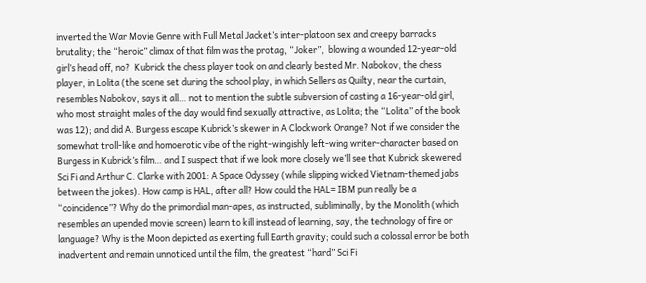inverted the War Movie Genre with Full Metal Jacket’s inter-platoon sex and creepy barracks brutality; the “heroic” climax of that film was the protag, “Joker”,  blowing a wounded 12-year-old girl’s head off, no?  Kubrick the chess player took on and clearly bested Mr. Nabokov, the chess player, in Lolita (the scene set during the school play, in which Sellers as Quilty, near the curtain, resembles Nabokov, says it all… not to mention the subtle subversion of casting a 16-year-old girl, who most straight males of the day would find sexually attractive, as Lolita; the “Lolita” of the book was 12); and did A. Burgess escape Kubrick’s skewer in A Clockwork Orange? Not if we consider the somewhat troll-like and homoerotic vibe of the right-wingishly left-wing writer-character based on Burgess in Kubrick’s film… and I suspect that if we look more closely we’ll see that Kubrick skewered Sci Fi and Arthur C. Clarke with 2001: A Space Odyssey (while slipping wicked Vietnam-themed jabs between the jokes). How camp is HAL, after all? How could the HAL= IBM pun really be a “coincidence”? Why do the primordial man-apes, as instructed, subliminally, by the Monolith (which resembles an upended movie screen) learn to kill instead of learning, say, the technology of fire or language? Why is the Moon depicted as exerting full Earth gravity; could such a colossal error be both inadvertent and remain unnoticed until the film, the greatest “hard” Sci Fi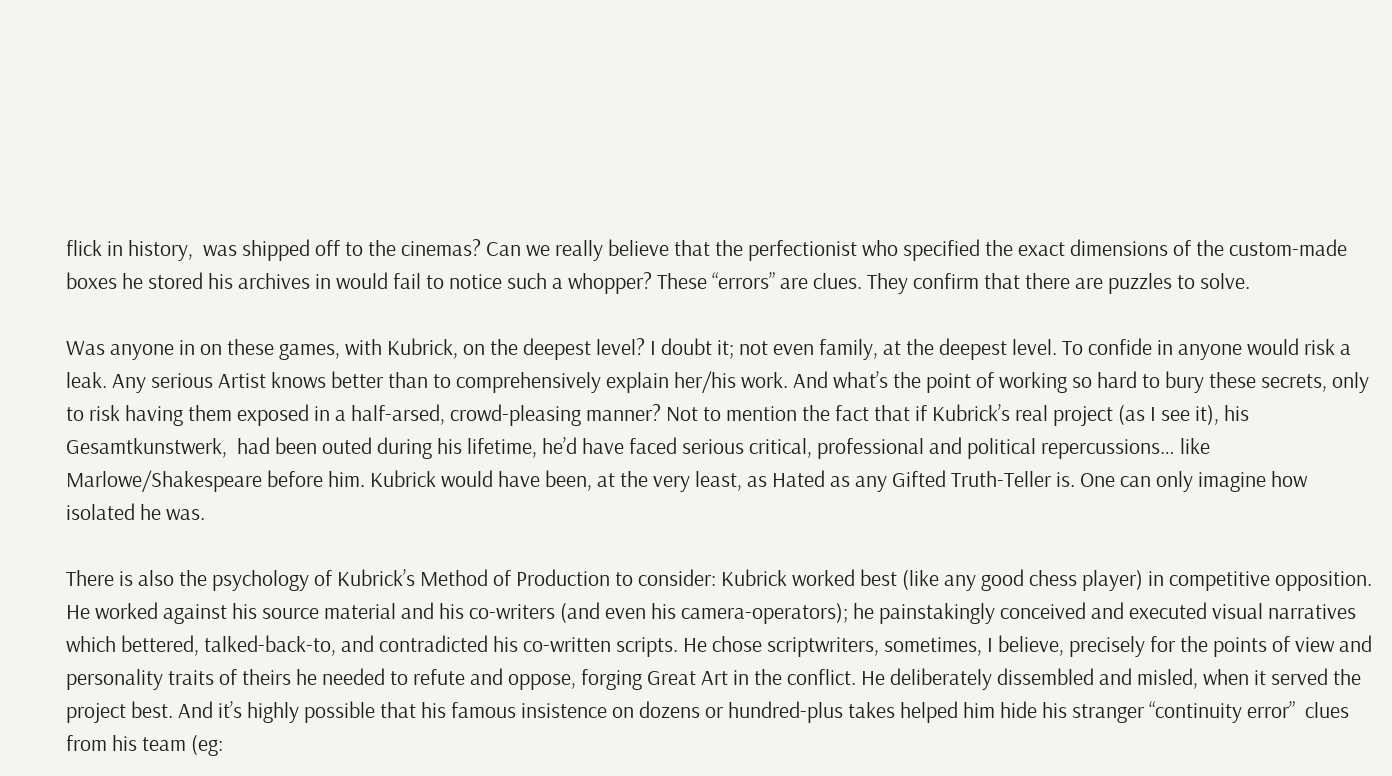flick in history,  was shipped off to the cinemas? Can we really believe that the perfectionist who specified the exact dimensions of the custom-made boxes he stored his archives in would fail to notice such a whopper? These “errors” are clues. They confirm that there are puzzles to solve.

Was anyone in on these games, with Kubrick, on the deepest level? I doubt it; not even family, at the deepest level. To confide in anyone would risk a leak. Any serious Artist knows better than to comprehensively explain her/his work. And what’s the point of working so hard to bury these secrets, only to risk having them exposed in a half-arsed, crowd-pleasing manner? Not to mention the fact that if Kubrick’s real project (as I see it), his Gesamtkunstwerk,  had been outed during his lifetime, he’d have faced serious critical, professional and political repercussions… like Marlowe/Shakespeare before him. Kubrick would have been, at the very least, as Hated as any Gifted Truth-Teller is. One can only imagine how isolated he was.

There is also the psychology of Kubrick’s Method of Production to consider: Kubrick worked best (like any good chess player) in competitive opposition. He worked against his source material and his co-writers (and even his camera-operators); he painstakingly conceived and executed visual narratives which bettered, talked-back-to, and contradicted his co-written scripts. He chose scriptwriters, sometimes, I believe, precisely for the points of view and personality traits of theirs he needed to refute and oppose, forging Great Art in the conflict. He deliberately dissembled and misled, when it served the project best. And it’s highly possible that his famous insistence on dozens or hundred-plus takes helped him hide his stranger “continuity error”  clues from his team (eg: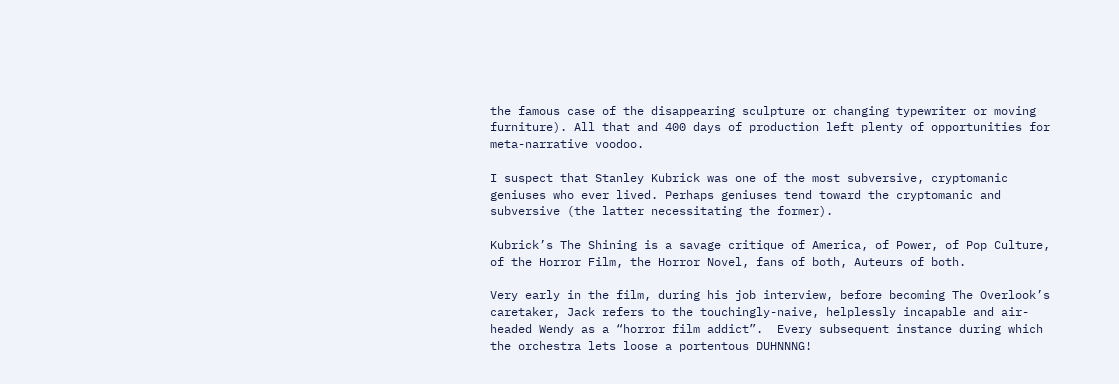the famous case of the disappearing sculpture or changing typewriter or moving furniture). All that and 400 days of production left plenty of opportunities for meta-narrative voodoo.

I suspect that Stanley Kubrick was one of the most subversive, cryptomanic geniuses who ever lived. Perhaps geniuses tend toward the cryptomanic and subversive (the latter necessitating the former).

Kubrick’s The Shining is a savage critique of America, of Power, of Pop Culture, of the Horror Film, the Horror Novel, fans of both, Auteurs of both.

Very early in the film, during his job interview, before becoming The Overlook’s caretaker, Jack refers to the touchingly-naive, helplessly incapable and air-headed Wendy as a “horror film addict”.  Every subsequent instance during which the orchestra lets loose a portentous DUHNNNG!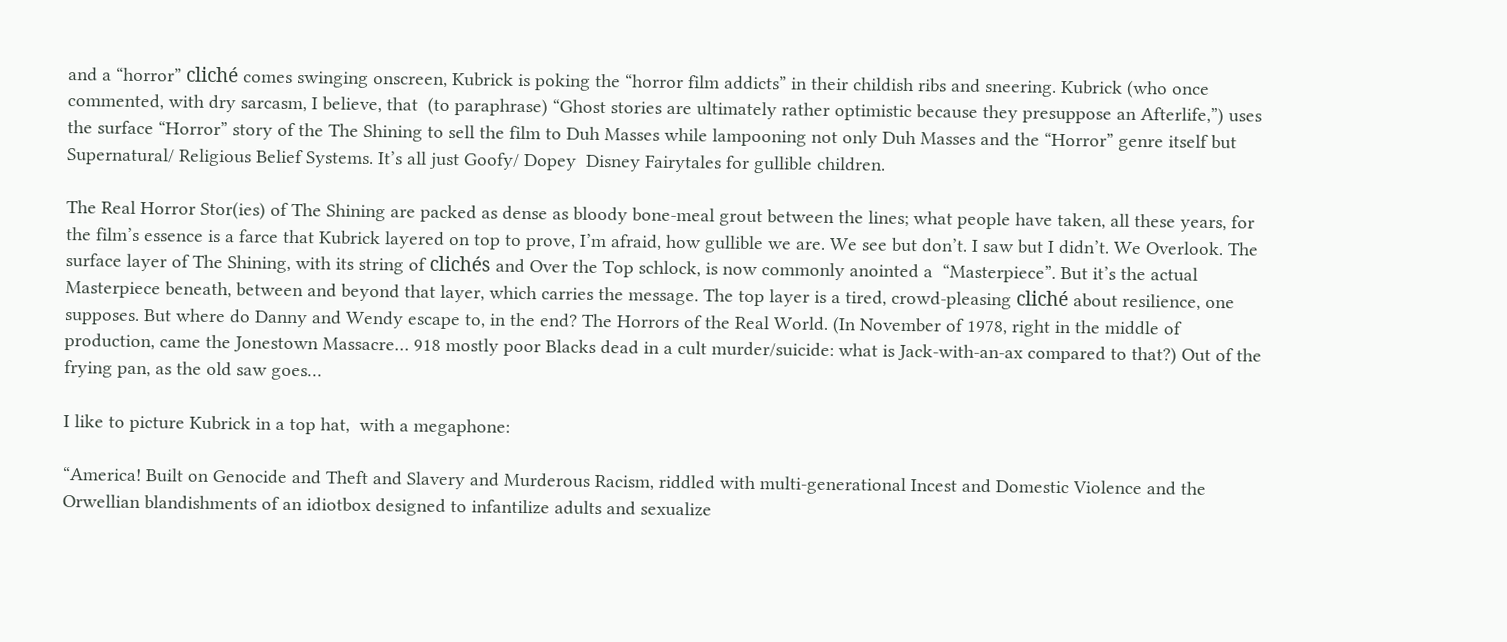and a “horror” cliché comes swinging onscreen, Kubrick is poking the “horror film addicts” in their childish ribs and sneering. Kubrick (who once commented, with dry sarcasm, I believe, that  (to paraphrase) “Ghost stories are ultimately rather optimistic because they presuppose an Afterlife,”) uses the surface “Horror” story of the The Shining to sell the film to Duh Masses while lampooning not only Duh Masses and the “Horror” genre itself but Supernatural/ Religious Belief Systems. It’s all just Goofy/ Dopey  Disney Fairytales for gullible children.

The Real Horror Stor(ies) of The Shining are packed as dense as bloody bone-meal grout between the lines; what people have taken, all these years, for the film’s essence is a farce that Kubrick layered on top to prove, I’m afraid, how gullible we are. We see but don’t. I saw but I didn’t. We Overlook. The surface layer of The Shining, with its string of clichés and Over the Top schlock, is now commonly anointed a  “Masterpiece”. But it’s the actual Masterpiece beneath, between and beyond that layer, which carries the message. The top layer is a tired, crowd-pleasing cliché about resilience, one supposes. But where do Danny and Wendy escape to, in the end? The Horrors of the Real World. (In November of 1978, right in the middle of production, came the Jonestown Massacre… 918 mostly poor Blacks dead in a cult murder/suicide: what is Jack-with-an-ax compared to that?) Out of the frying pan, as the old saw goes…

I like to picture Kubrick in a top hat,  with a megaphone:

“America! Built on Genocide and Theft and Slavery and Murderous Racism, riddled with multi-generational Incest and Domestic Violence and the Orwellian blandishments of an idiotbox designed to infantilize adults and sexualize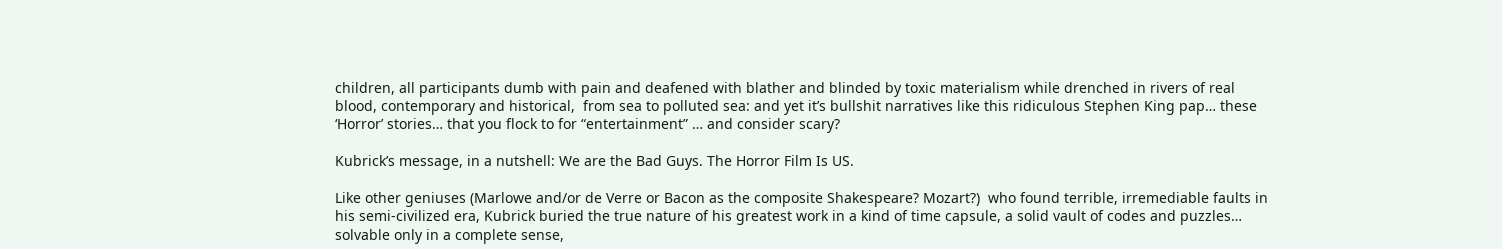children, all participants dumb with pain and deafened with blather and blinded by toxic materialism while drenched in rivers of real blood, contemporary and historical,  from sea to polluted sea: and yet it’s bullshit narratives like this ridiculous Stephen King pap… these ‘Horror’ stories… that you flock to for “entertainment” … and consider scary?

Kubrick’s message, in a nutshell: We are the Bad Guys. The Horror Film Is US.

Like other geniuses (Marlowe and/or de Verre or Bacon as the composite Shakespeare? Mozart?)  who found terrible, irremediable faults in his semi-civilized era, Kubrick buried the true nature of his greatest work in a kind of time capsule, a solid vault of codes and puzzles… solvable only in a complete sense,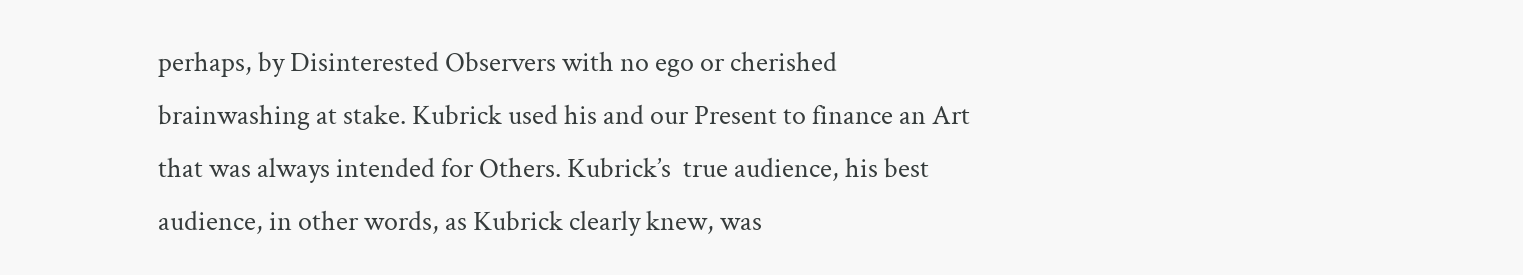perhaps, by Disinterested Observers with no ego or cherished brainwashing at stake. Kubrick used his and our Present to finance an Art that was always intended for Others. Kubrick’s  true audience, his best audience, in other words, as Kubrick clearly knew, was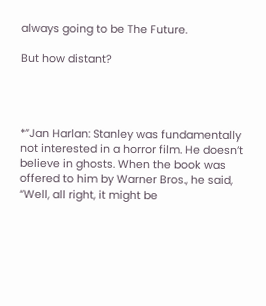always going to be The Future.

But how distant?




*”Jan Harlan: Stanley was fundamentally not interested in a horror film. He doesn’t believe in ghosts. When the book was offered to him by Warner Bros., he said, “Well, all right, it might be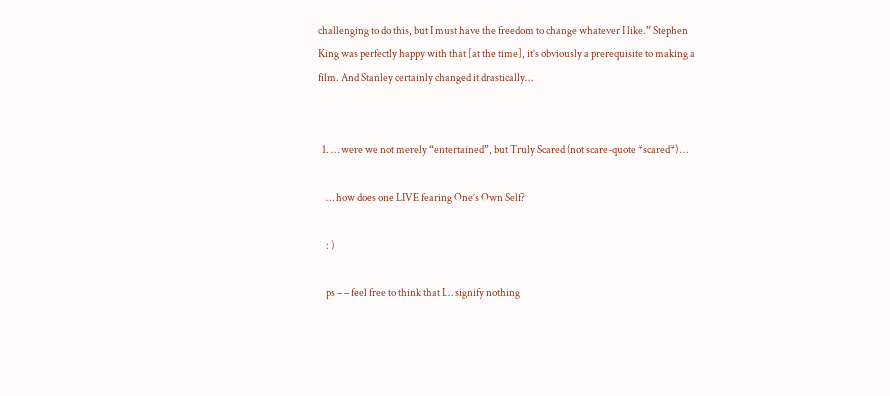challenging to do this, but I must have the freedom to change whatever I like.” Stephen King was perfectly happy with that [at the time], it’s obviously a prerequisite to making a film. And Stanley certainly changed it drastically…


  1. … were we not merely “entertained”, but Truly Scared (not scare-quote *scared*) …

    … how does one LIVE fearing One’s Own Self?

    : )

    ps – – feel free to think that I… signify nothing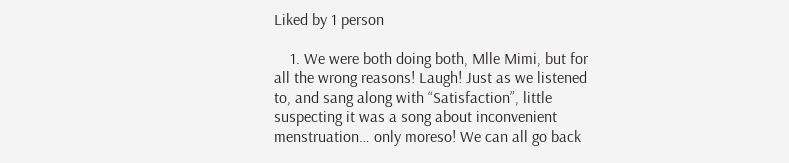Liked by 1 person

    1. We were both doing both, Mlle Mimi, but for all the wrong reasons! Laugh! Just as we listened to, and sang along with “Satisfaction”, little suspecting it was a song about inconvenient menstruation… only moreso! We can all go back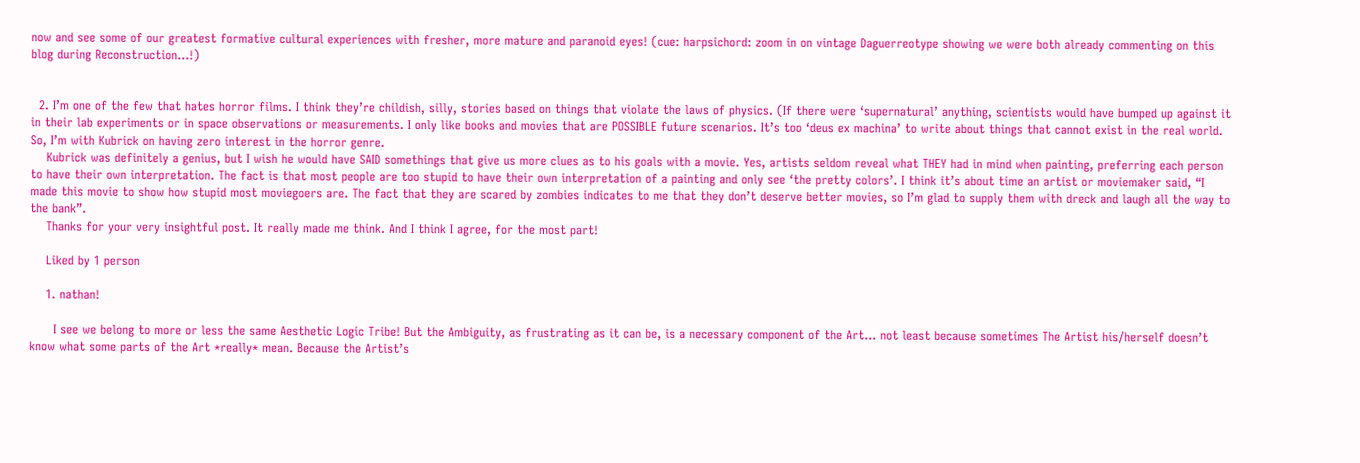now and see some of our greatest formative cultural experiences with fresher, more mature and paranoid eyes! (cue: harpsichord: zoom in on vintage Daguerreotype showing we were both already commenting on this blog during Reconstruction…!)


  2. I’m one of the few that hates horror films. I think they’re childish, silly, stories based on things that violate the laws of physics. (If there were ‘supernatural’ anything, scientists would have bumped up against it in their lab experiments or in space observations or measurements. I only like books and movies that are POSSIBLE future scenarios. It’s too ‘deus ex machina’ to write about things that cannot exist in the real world. So, I’m with Kubrick on having zero interest in the horror genre.
    Kubrick was definitely a genius, but I wish he would have SAID somethings that give us more clues as to his goals with a movie. Yes, artists seldom reveal what THEY had in mind when painting, preferring each person to have their own interpretation. The fact is that most people are too stupid to have their own interpretation of a painting and only see ‘the pretty colors’. I think it’s about time an artist or moviemaker said, “I made this movie to show how stupid most moviegoers are. The fact that they are scared by zombies indicates to me that they don’t deserve better movies, so I’m glad to supply them with dreck and laugh all the way to the bank”.
    Thanks for your very insightful post. It really made me think. And I think I agree, for the most part!

    Liked by 1 person

    1. nathan!

      I see we belong to more or less the same Aesthetic Logic Tribe! But the Ambiguity, as frustrating as it can be, is a necessary component of the Art… not least because sometimes The Artist his/herself doesn’t know what some parts of the Art *really* mean. Because the Artist’s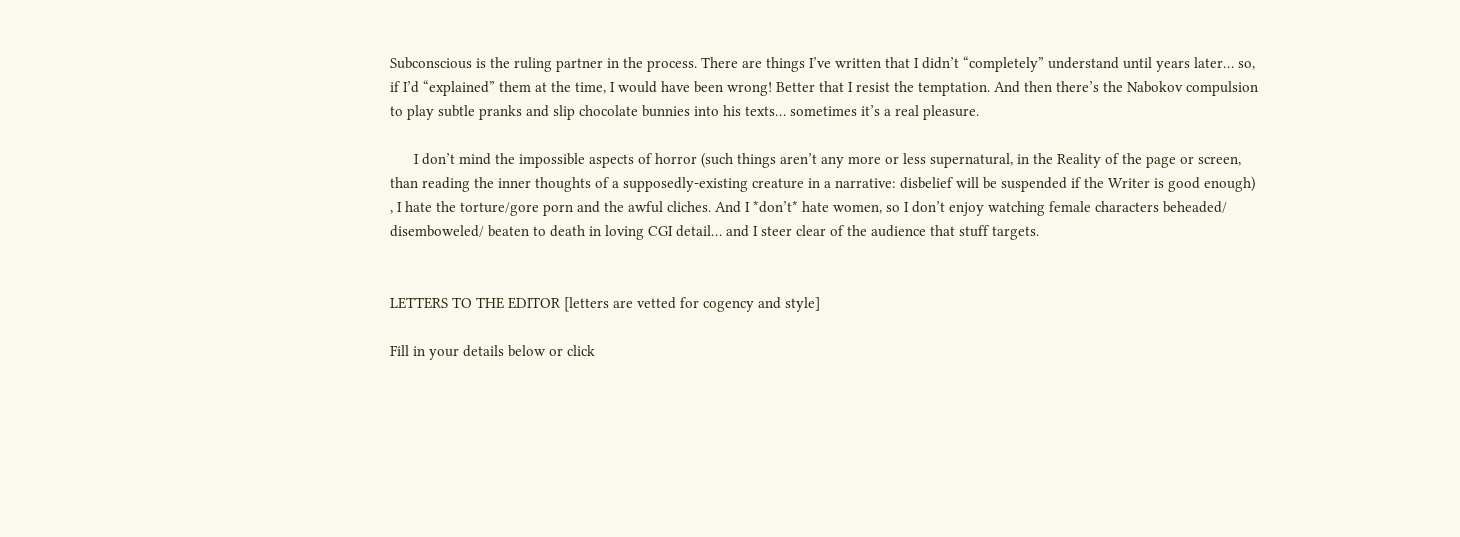Subconscious is the ruling partner in the process. There are things I’ve written that I didn’t “completely” understand until years later… so, if I’d “explained” them at the time, I would have been wrong! Better that I resist the temptation. And then there’s the Nabokov compulsion to play subtle pranks and slip chocolate bunnies into his texts… sometimes it’s a real pleasure.

      I don’t mind the impossible aspects of horror (such things aren’t any more or less supernatural, in the Reality of the page or screen, than reading the inner thoughts of a supposedly-existing creature in a narrative: disbelief will be suspended if the Writer is good enough) , I hate the torture/gore porn and the awful cliches. And I *don’t* hate women, so I don’t enjoy watching female characters beheaded/ disemboweled/ beaten to death in loving CGI detail… and I steer clear of the audience that stuff targets.


LETTERS TO THE EDITOR [letters are vetted for cogency and style]

Fill in your details below or click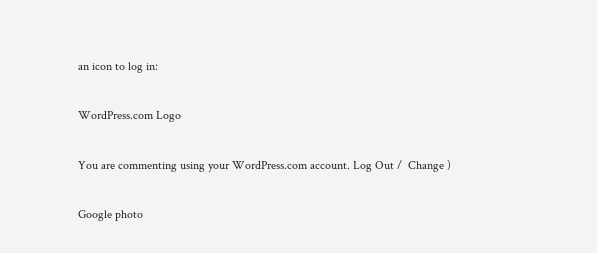an icon to log in:

WordPress.com Logo

You are commenting using your WordPress.com account. Log Out /  Change )

Google photo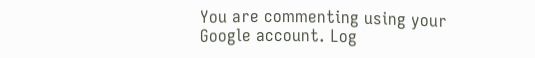You are commenting using your Google account. Log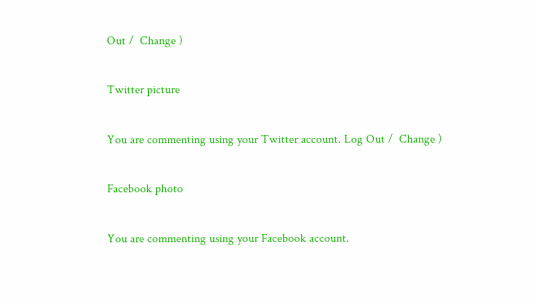Out /  Change )

Twitter picture

You are commenting using your Twitter account. Log Out /  Change )

Facebook photo

You are commenting using your Facebook account.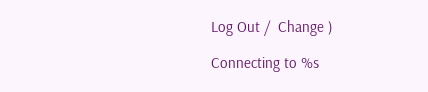Log Out /  Change )

Connecting to %s